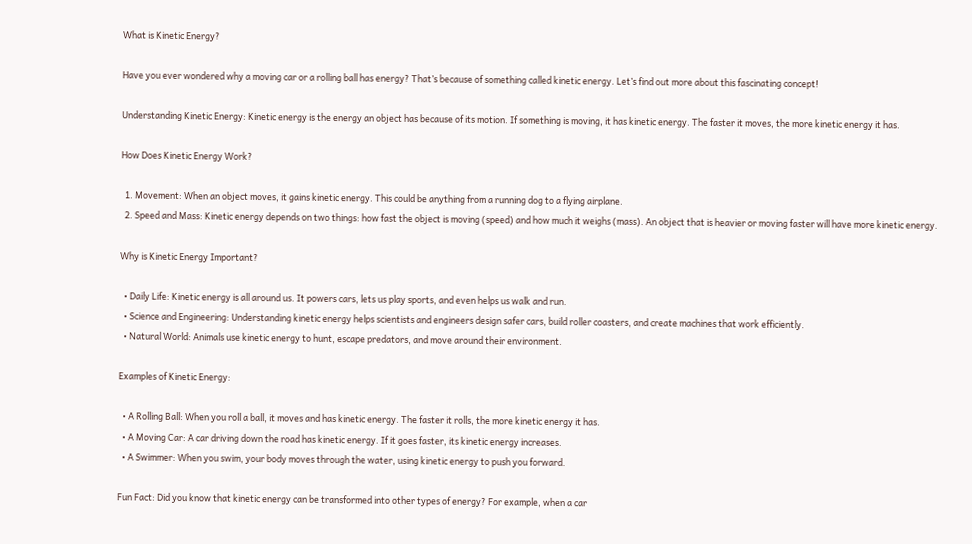What is Kinetic Energy?

Have you ever wondered why a moving car or a rolling ball has energy? That’s because of something called kinetic energy. Let’s find out more about this fascinating concept!

Understanding Kinetic Energy: Kinetic energy is the energy an object has because of its motion. If something is moving, it has kinetic energy. The faster it moves, the more kinetic energy it has.

How Does Kinetic Energy Work?

  1. Movement: When an object moves, it gains kinetic energy. This could be anything from a running dog to a flying airplane.
  2. Speed and Mass: Kinetic energy depends on two things: how fast the object is moving (speed) and how much it weighs (mass). An object that is heavier or moving faster will have more kinetic energy.

Why is Kinetic Energy Important?

  • Daily Life: Kinetic energy is all around us. It powers cars, lets us play sports, and even helps us walk and run.
  • Science and Engineering: Understanding kinetic energy helps scientists and engineers design safer cars, build roller coasters, and create machines that work efficiently.
  • Natural World: Animals use kinetic energy to hunt, escape predators, and move around their environment.

Examples of Kinetic Energy:

  • A Rolling Ball: When you roll a ball, it moves and has kinetic energy. The faster it rolls, the more kinetic energy it has.
  • A Moving Car: A car driving down the road has kinetic energy. If it goes faster, its kinetic energy increases.
  • A Swimmer: When you swim, your body moves through the water, using kinetic energy to push you forward.

Fun Fact: Did you know that kinetic energy can be transformed into other types of energy? For example, when a car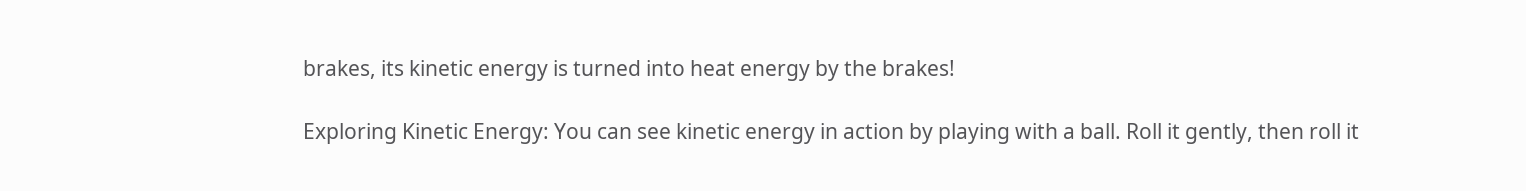brakes, its kinetic energy is turned into heat energy by the brakes!

Exploring Kinetic Energy: You can see kinetic energy in action by playing with a ball. Roll it gently, then roll it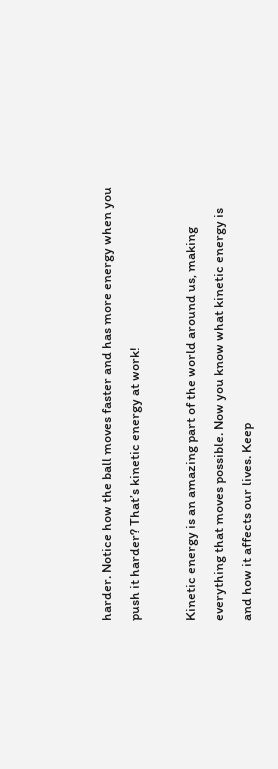harder. Notice how the ball moves faster and has more energy when you push it harder? That’s kinetic energy at work!

Kinetic energy is an amazing part of the world around us, making everything that moves possible. Now you know what kinetic energy is and how it affects our lives. Keep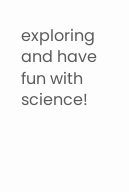exploring and have fun with science!